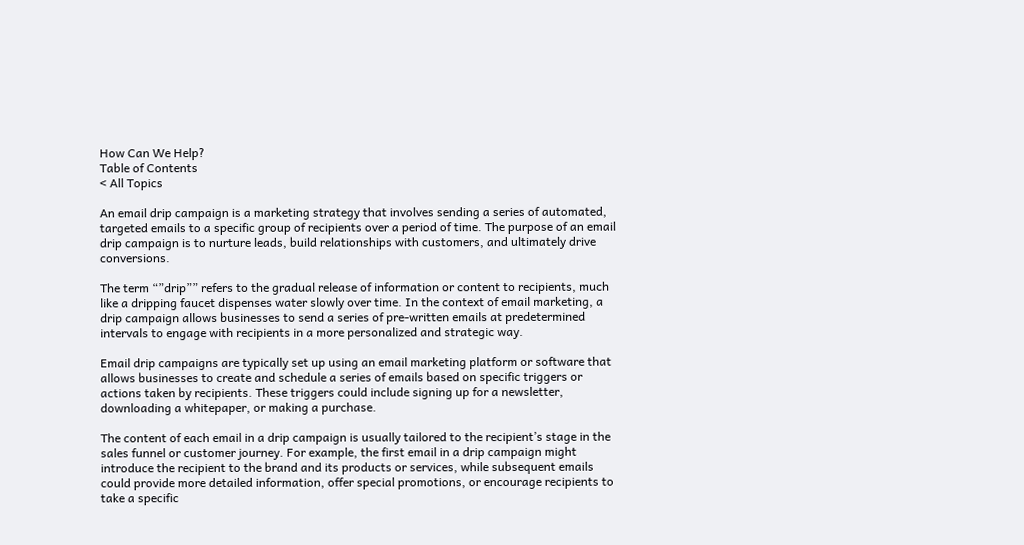How Can We Help?
Table of Contents
< All Topics

An email drip campaign is a marketing strategy that involves sending a series of automated, targeted emails to a specific group of recipients over a period of time. The purpose of an email drip campaign is to nurture leads, build relationships with customers, and ultimately drive conversions.

The term “”drip”” refers to the gradual release of information or content to recipients, much like a dripping faucet dispenses water slowly over time. In the context of email marketing, a drip campaign allows businesses to send a series of pre-written emails at predetermined intervals to engage with recipients in a more personalized and strategic way.

Email drip campaigns are typically set up using an email marketing platform or software that allows businesses to create and schedule a series of emails based on specific triggers or actions taken by recipients. These triggers could include signing up for a newsletter, downloading a whitepaper, or making a purchase.

The content of each email in a drip campaign is usually tailored to the recipient’s stage in the sales funnel or customer journey. For example, the first email in a drip campaign might introduce the recipient to the brand and its products or services, while subsequent emails could provide more detailed information, offer special promotions, or encourage recipients to take a specific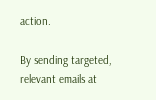action.

By sending targeted, relevant emails at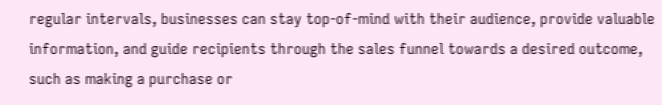regular intervals, businesses can stay top-of-mind with their audience, provide valuable information, and guide recipients through the sales funnel towards a desired outcome, such as making a purchase or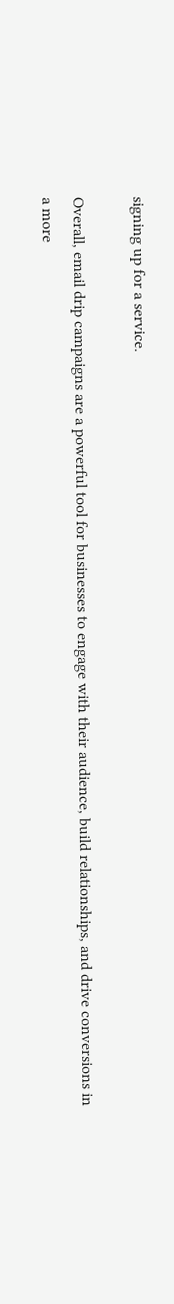signing up for a service.

Overall, email drip campaigns are a powerful tool for businesses to engage with their audience, build relationships, and drive conversions in a more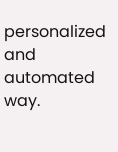personalized and automated way.